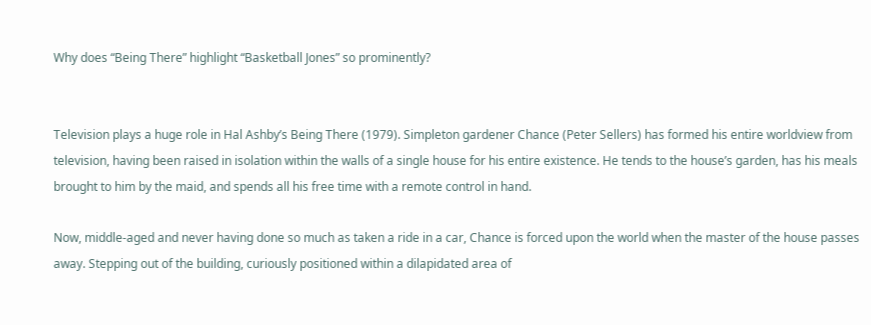Why does “Being There” highlight “Basketball Jones” so prominently?


Television plays a huge role in Hal Ashby’s Being There (1979). Simpleton gardener Chance (Peter Sellers) has formed his entire worldview from television, having been raised in isolation within the walls of a single house for his entire existence. He tends to the house’s garden, has his meals brought to him by the maid, and spends all his free time with a remote control in hand.

Now, middle-aged and never having done so much as taken a ride in a car, Chance is forced upon the world when the master of the house passes away. Stepping out of the building, curiously positioned within a dilapidated area of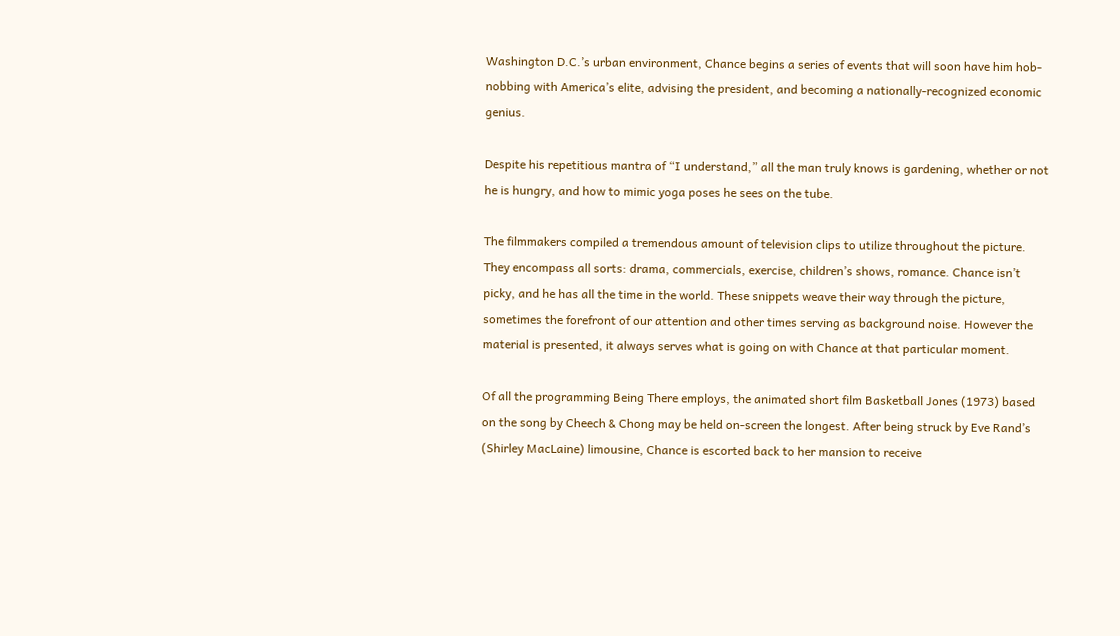Washington D.C.’s urban environment, Chance begins a series of events that will soon have him hob-nobbing with America’s elite, advising the president, and becoming a nationally-recognized economic genius.

Despite his repetitious mantra of “I understand,” all the man truly knows is gardening, whether or not he is hungry, and how to mimic yoga poses he sees on the tube.

The filmmakers compiled a tremendous amount of television clips to utilize throughout the picture. They encompass all sorts: drama, commercials, exercise, children’s shows, romance. Chance isn’t picky, and he has all the time in the world. These snippets weave their way through the picture, sometimes the forefront of our attention and other times serving as background noise. However the material is presented, it always serves what is going on with Chance at that particular moment.

Of all the programming Being There employs, the animated short film Basketball Jones (1973) based on the song by Cheech & Chong may be held on-screen the longest. After being struck by Eve Rand’s (Shirley MacLaine) limousine, Chance is escorted back to her mansion to receive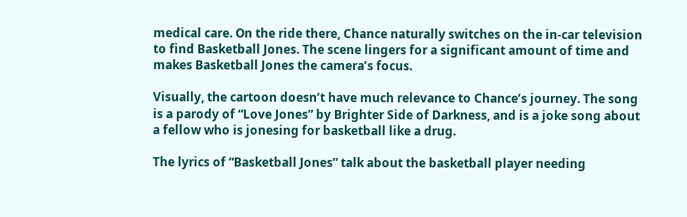medical care. On the ride there, Chance naturally switches on the in-car television to find Basketball Jones. The scene lingers for a significant amount of time and makes Basketball Jones the camera’s focus.

Visually, the cartoon doesn’t have much relevance to Chance’s journey. The song is a parody of “Love Jones” by Brighter Side of Darkness, and is a joke song about a fellow who is jonesing for basketball like a drug.

The lyrics of “Basketball Jones” talk about the basketball player needing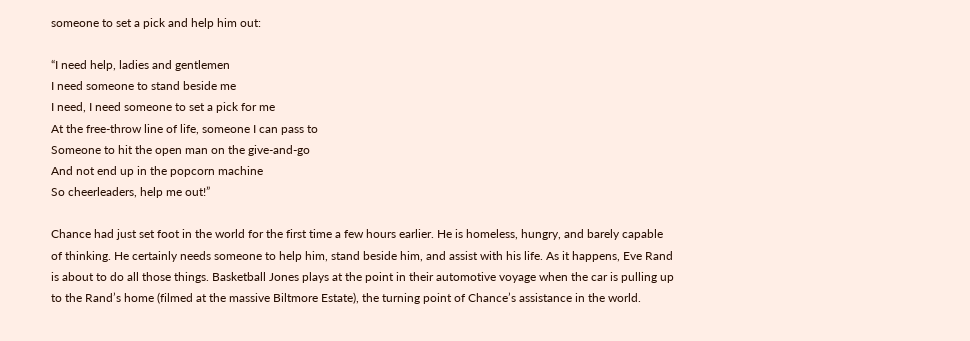someone to set a pick and help him out:

“I need help, ladies and gentlemen
I need someone to stand beside me
I need, I need someone to set a pick for me
At the free-throw line of life, someone I can pass to
Someone to hit the open man on the give-and-go
And not end up in the popcorn machine
So cheerleaders, help me out!”

Chance had just set foot in the world for the first time a few hours earlier. He is homeless, hungry, and barely capable of thinking. He certainly needs someone to help him, stand beside him, and assist with his life. As it happens, Eve Rand is about to do all those things. Basketball Jones plays at the point in their automotive voyage when the car is pulling up to the Rand’s home (filmed at the massive Biltmore Estate), the turning point of Chance’s assistance in the world.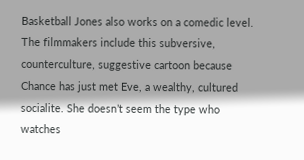Basketball Jones also works on a comedic level. The filmmakers include this subversive, counterculture, suggestive cartoon because Chance has just met Eve, a wealthy, cultured socialite. She doesn’t seem the type who watches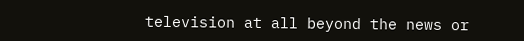television at all beyond the news or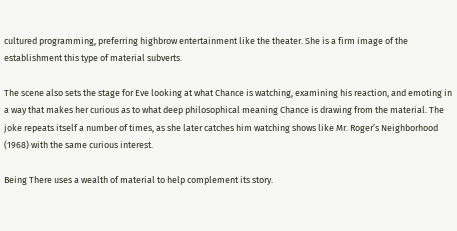cultured programming, preferring highbrow entertainment like the theater. She is a firm image of the establishment this type of material subverts.

The scene also sets the stage for Eve looking at what Chance is watching, examining his reaction, and emoting in a way that makes her curious as to what deep philosophical meaning Chance is drawing from the material. The joke repeats itself a number of times, as she later catches him watching shows like Mr. Roger’s Neighborhood (1968) with the same curious interest.

Being There uses a wealth of material to help complement its story.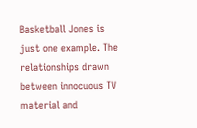Basketball Jones is just one example. The relationships drawn between innocuous TV material and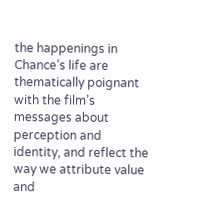the happenings in Chance’s life are thematically poignant with the film’s messages about perception and identity, and reflect the way we attribute value and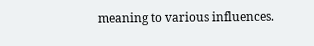meaning to various influences.